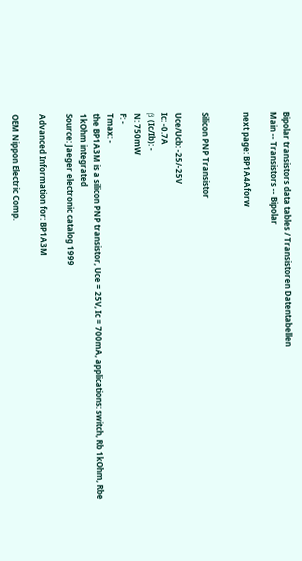Bipolar transistors data tables / Transistoren Datentabellen
Main -- Transistors -- Bipolar

next page: BP1A4Aforw


Silicon PNP Transistor

Uce/Ucb: -25/-25V
Ic: -0.7A
β (Ic/Ib): -
N: 750mW
F: -
Tmax: -
the BP1A3M is a silicon PNP transistor, Uce = 25V, Ic = 700mA, applications: switch, Rb 1kOhm, Rbe 1kOhm integrated
Source: Jaeger electronic catalog 1999

Advanced Information for: BP1A3M

OEM Nippon Electric Comp.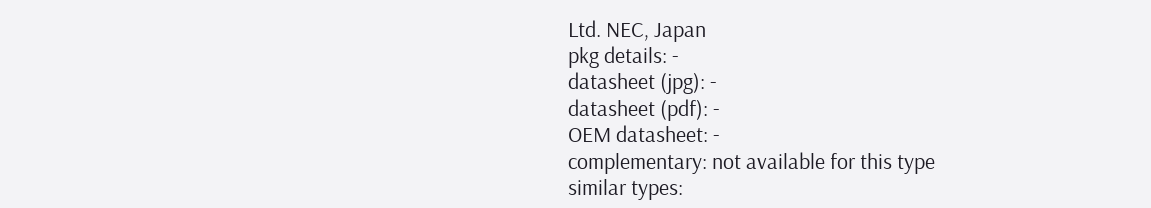Ltd. NEC, Japan
pkg details: -
datasheet (jpg): -
datasheet (pdf): -
OEM datasheet: -
complementary: not available for this type
similar types: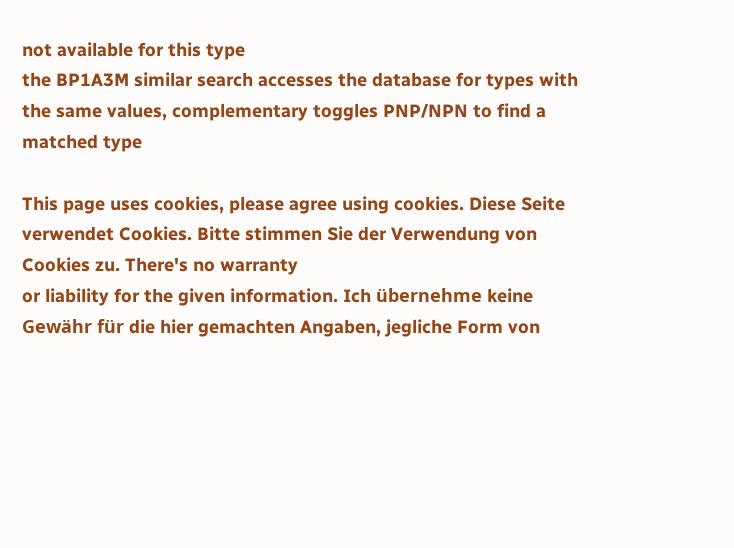not available for this type
the BP1A3M similar search accesses the database for types with the same values, complementary toggles PNP/NPN to find a matched type

This page uses cookies, please agree using cookies. Diese Seite verwendet Cookies. Bitte stimmen Sie der Verwendung von Cookies zu. There's no warranty
or liability for the given information. Ich übernehme keine Gewähr für die hier gemachten Angaben, jegliche Form von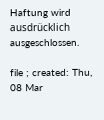Haftung wird ausdrücklich ausgeschlossen.

file ; created: Thu, 08 Mar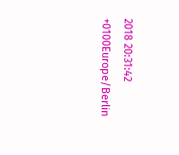2018 20:31:42 +0100Europe/Berlin